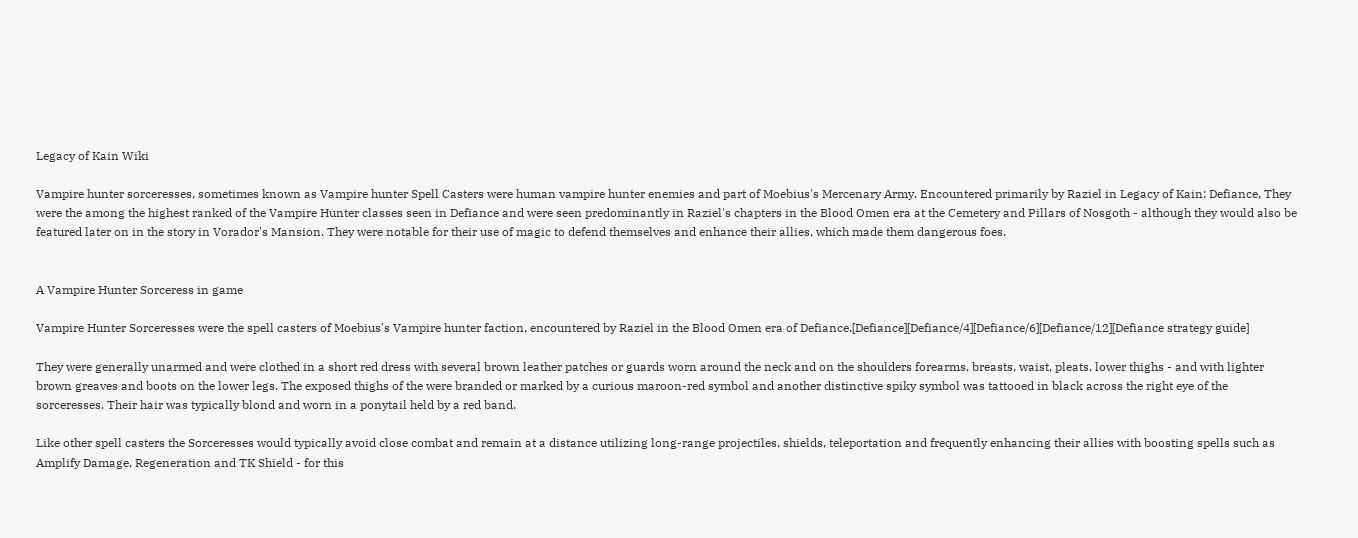Legacy of Kain Wiki

Vampire hunter sorceresses, sometimes known as Vampire hunter Spell Casters were human vampire hunter enemies and part of Moebius's Mercenary Army. Encountered primarily by Raziel in Legacy of Kain: Defiance, They were the among the highest ranked of the Vampire Hunter classes seen in Defiance and were seen predominantly in Raziel's chapters in the Blood Omen era at the Cemetery and Pillars of Nosgoth - although they would also be featured later on in the story in Vorador's Mansion. They were notable for their use of magic to defend themselves and enhance their allies, which made them dangerous foes.


A Vampire Hunter Sorceress in game

Vampire Hunter Sorceresses were the spell casters of Moebius's Vampire hunter faction, encountered by Raziel in the Blood Omen era of Defiance.[Defiance][Defiance/4][Defiance/6][Defiance/12][Defiance strategy guide]

They were generally unarmed and were clothed in a short red dress with several brown leather patches or guards worn around the neck and on the shoulders forearms, breasts, waist, pleats, lower thighs - and with lighter brown greaves and boots on the lower legs. The exposed thighs of the were branded or marked by a curious maroon-red symbol and another distinctive spiky symbol was tattooed in black across the right eye of the sorceresses. Their hair was typically blond and worn in a ponytail held by a red band.

Like other spell casters the Sorceresses would typically avoid close combat and remain at a distance utilizing long-range projectiles, shields, teleportation and frequently enhancing their allies with boosting spells such as Amplify Damage, Regeneration and TK Shield - for this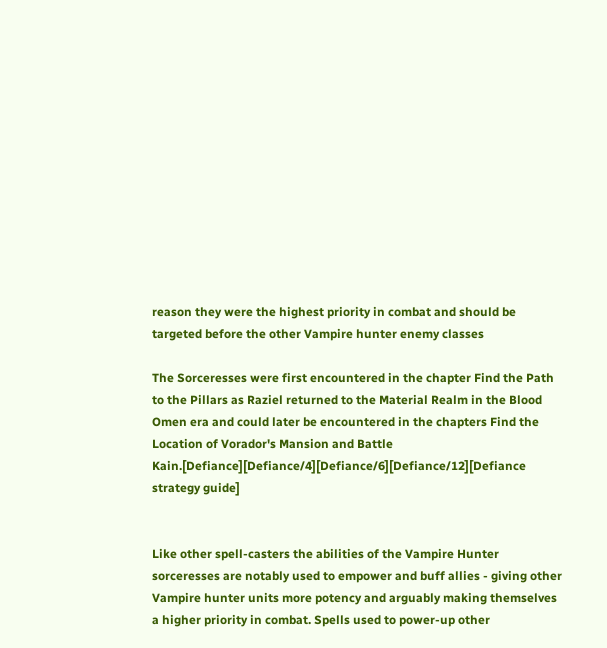reason they were the highest priority in combat and should be targeted before the other Vampire hunter enemy classes

The Sorceresses were first encountered in the chapter Find the Path to the Pillars as Raziel returned to the Material Realm in the Blood Omen era and could later be encountered in the chapters Find the Location of Vorador's Mansion and Battle Kain.[Defiance][Defiance/4][Defiance/6][Defiance/12][Defiance strategy guide]


Like other spell-casters the abilities of the Vampire Hunter sorceresses are notably used to empower and buff allies - giving other Vampire hunter units more potency and arguably making themselves a higher priority in combat. Spells used to power-up other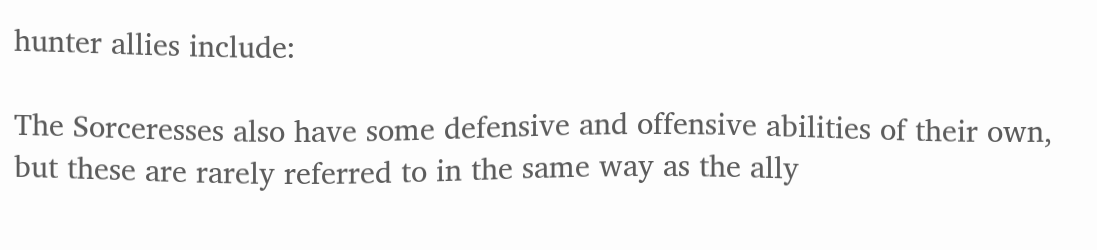hunter allies include:

The Sorceresses also have some defensive and offensive abilities of their own, but these are rarely referred to in the same way as the ally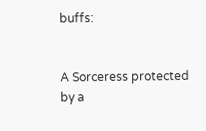buffs:


A Sorceress protected by a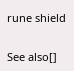rune shield


See also[]